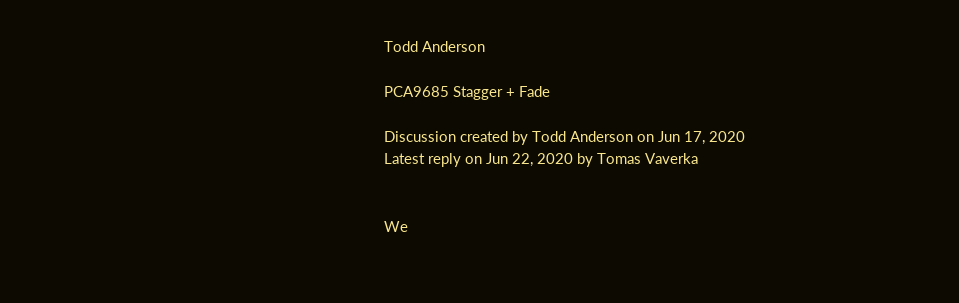Todd Anderson

PCA9685 Stagger + Fade

Discussion created by Todd Anderson on Jun 17, 2020
Latest reply on Jun 22, 2020 by Tomas Vaverka


We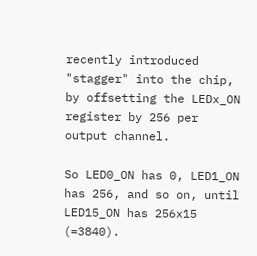recently introduced "stagger" into the chip, by offsetting the LEDx_ON register by 256 per output channel.

So LED0_ON has 0, LED1_ON has 256, and so on, until LED15_ON has 256x15 (=3840).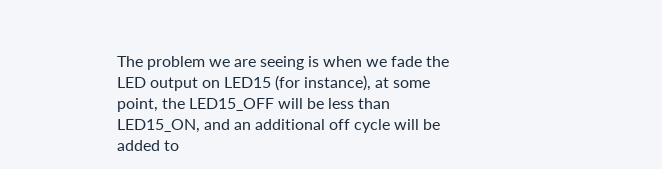The problem we are seeing is when we fade the LED output on LED15 (for instance), at some point, the LED15_OFF will be less than LED15_ON, and an additional off cycle will be added to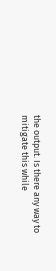the output. Is there any way to mitigate this while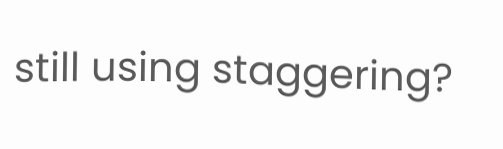still using staggering?